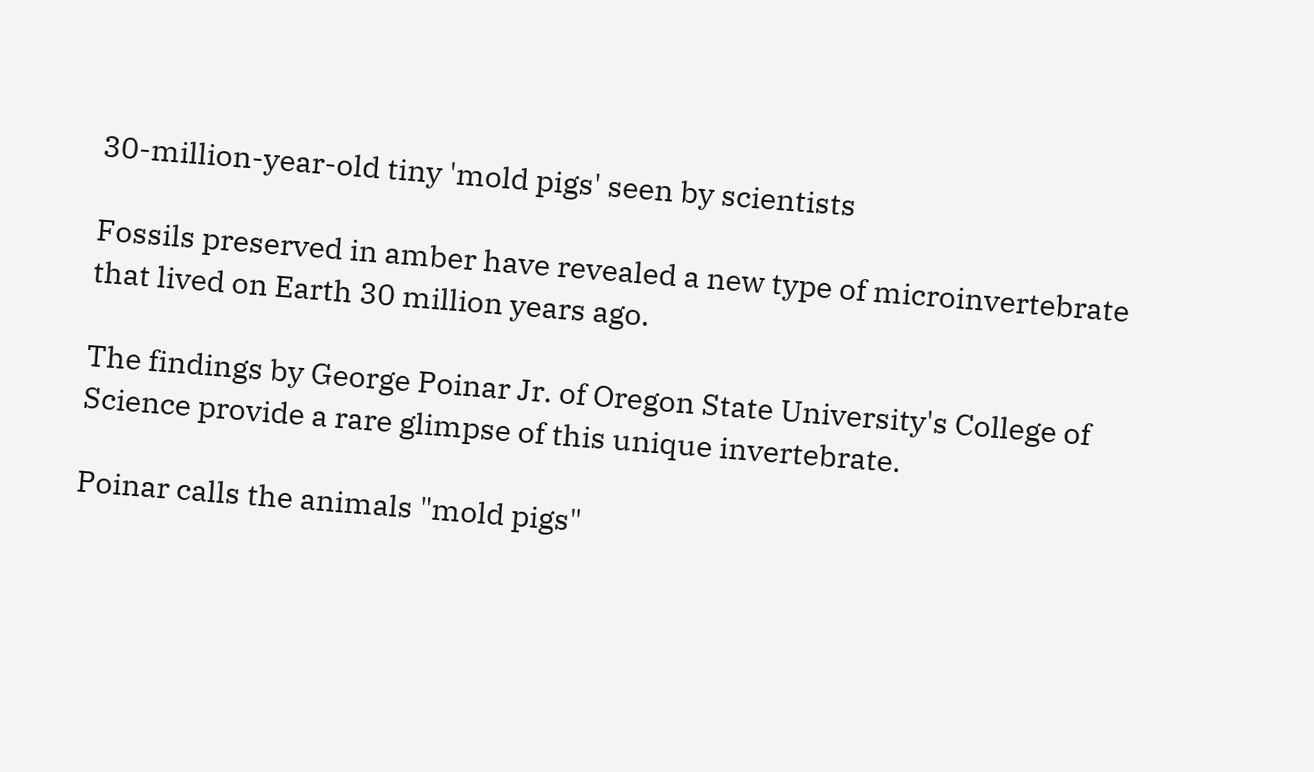30-million-year-old tiny 'mold pigs' seen by scientists

Fossils preserved in amber have revealed a new type of microinvertebrate that lived on Earth 30 million years ago.

The findings by George Poinar Jr. of Oregon State University's College of Science provide a rare glimpse of this unique invertebrate.

Poinar calls the animals "mold pigs"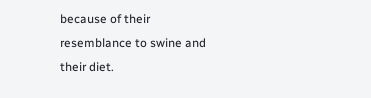because of their resemblance to swine and their diet.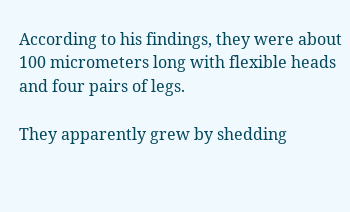According to his findings, they were about 100 micrometers long with flexible heads and four pairs of legs.

They apparently grew by shedding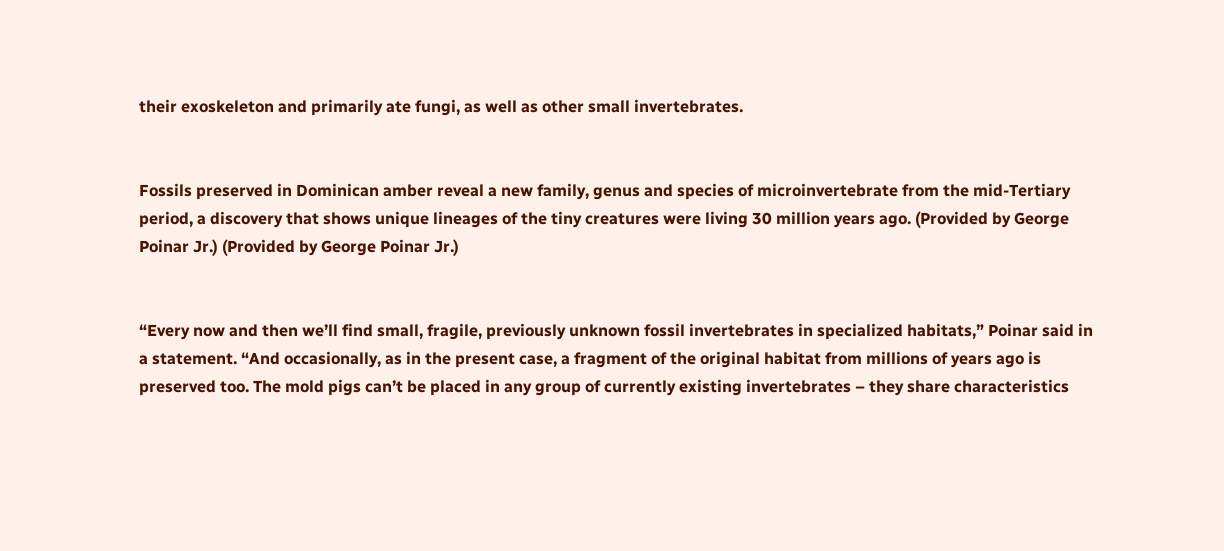their exoskeleton and primarily ate fungi, as well as other small invertebrates.


Fossils preserved in Dominican amber reveal a new family, genus and species of microinvertebrate from the mid-Tertiary period, a discovery that shows unique lineages of the tiny creatures were living 30 million years ago. (Provided by George Poinar Jr.) (Provided by George Poinar Jr.)


“Every now and then we’ll find small, fragile, previously unknown fossil invertebrates in specialized habitats,” Poinar said in a statement. “And occasionally, as in the present case, a fragment of the original habitat from millions of years ago is preserved too. The mold pigs can’t be placed in any group of currently existing invertebrates – they share characteristics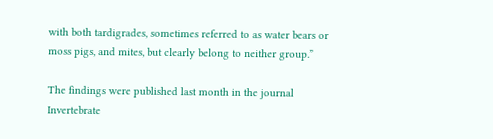with both tardigrades, sometimes referred to as water bears or moss pigs, and mites, but clearly belong to neither group.”

The findings were published last month in the journal Invertebrate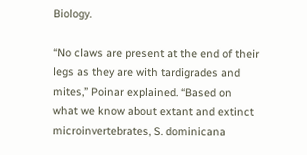Biology.

“No claws are present at the end of their legs as they are with tardigrades and mites,” Poinar explained. “Based on what we know about extant and extinct microinvertebrates, S. dominicana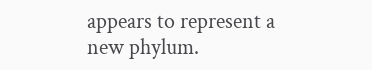appears to represent a new phylum.